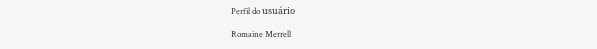Perfil do usuário

Romaine Merrell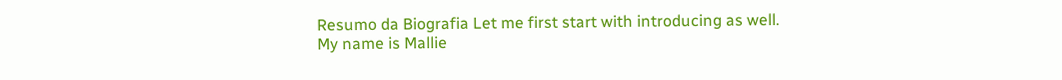Resumo da Biografia Let me first start with introducing as well. My name is Mallie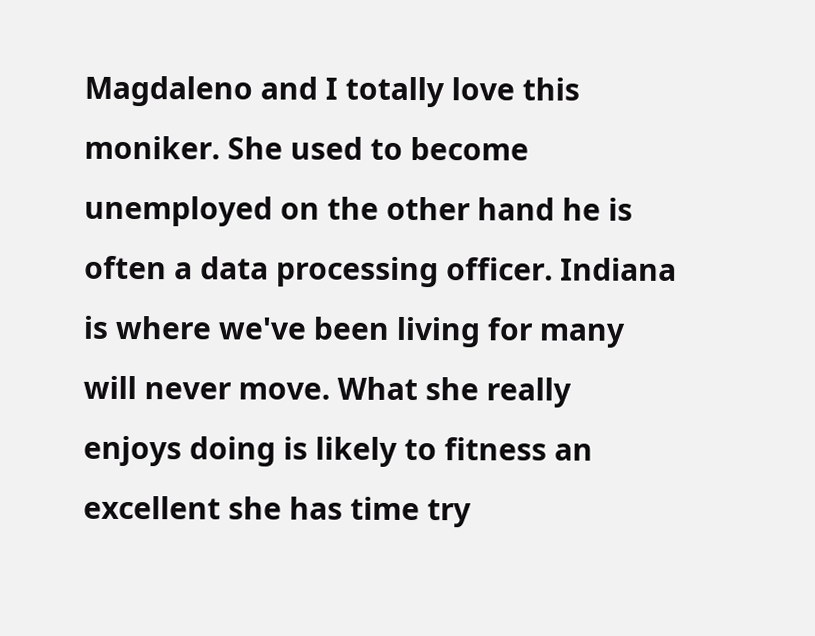Magdaleno and I totally love this moniker. She used to become unemployed on the other hand he is often a data processing officer. Indiana is where we've been living for many will never move. What she really enjoys doing is likely to fitness an excellent she has time try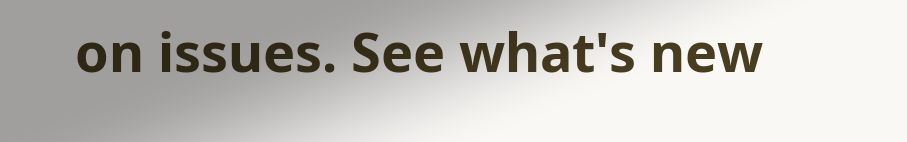on issues. See what's new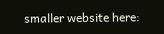smaller website here: